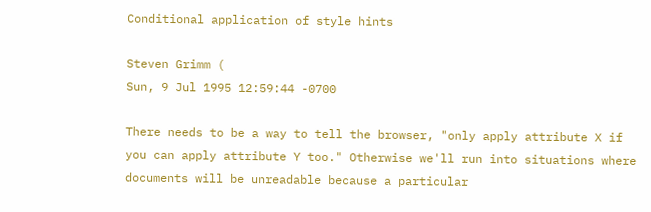Conditional application of style hints

Steven Grimm (
Sun, 9 Jul 1995 12:59:44 -0700

There needs to be a way to tell the browser, "only apply attribute X if
you can apply attribute Y too." Otherwise we'll run into situations where
documents will be unreadable because a particular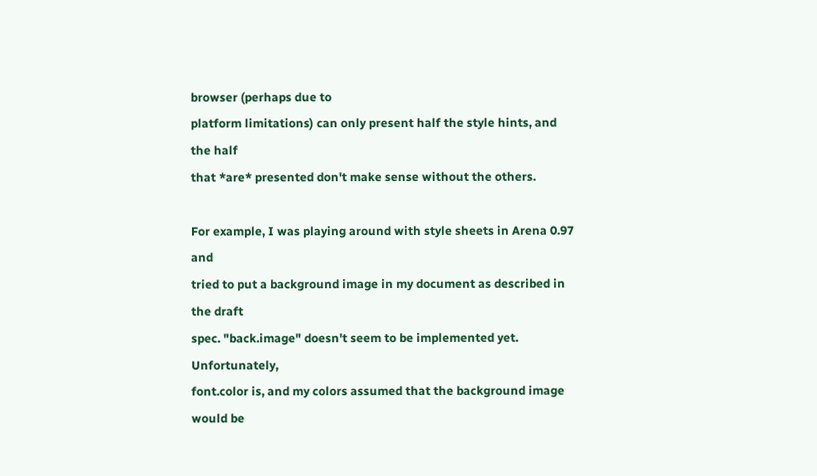browser (perhaps due to
platform limitations) can only present half the style hints, and the half
that *are* presented don't make sense without the others.

For example, I was playing around with style sheets in Arena 0.97 and
tried to put a background image in my document as described in the draft
spec. "back.image" doesn't seem to be implemented yet. Unfortunately,
font.color is, and my colors assumed that the background image would be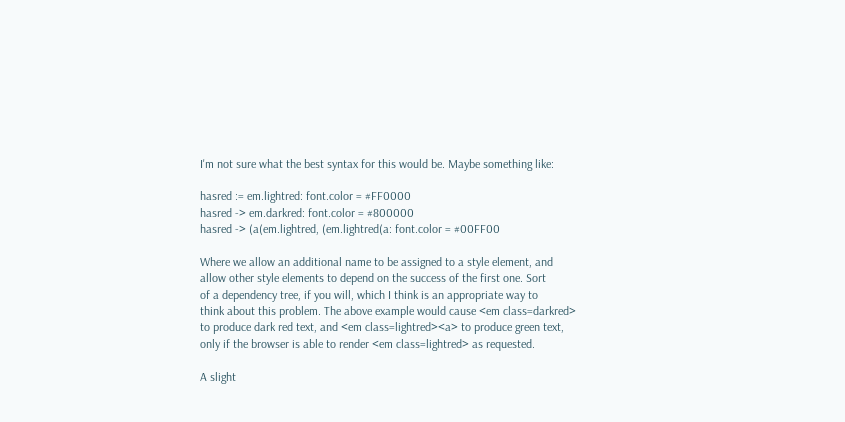I'm not sure what the best syntax for this would be. Maybe something like:

hasred := em.lightred: font.color = #FF0000
hasred -> em.darkred: font.color = #800000
hasred -> (a(em.lightred, (em.lightred(a: font.color = #00FF00

Where we allow an additional name to be assigned to a style element, and
allow other style elements to depend on the success of the first one. Sort
of a dependency tree, if you will, which I think is an appropriate way to
think about this problem. The above example would cause <em class=darkred>
to produce dark red text, and <em class=lightred><a> to produce green text,
only if the browser is able to render <em class=lightred> as requested.

A slight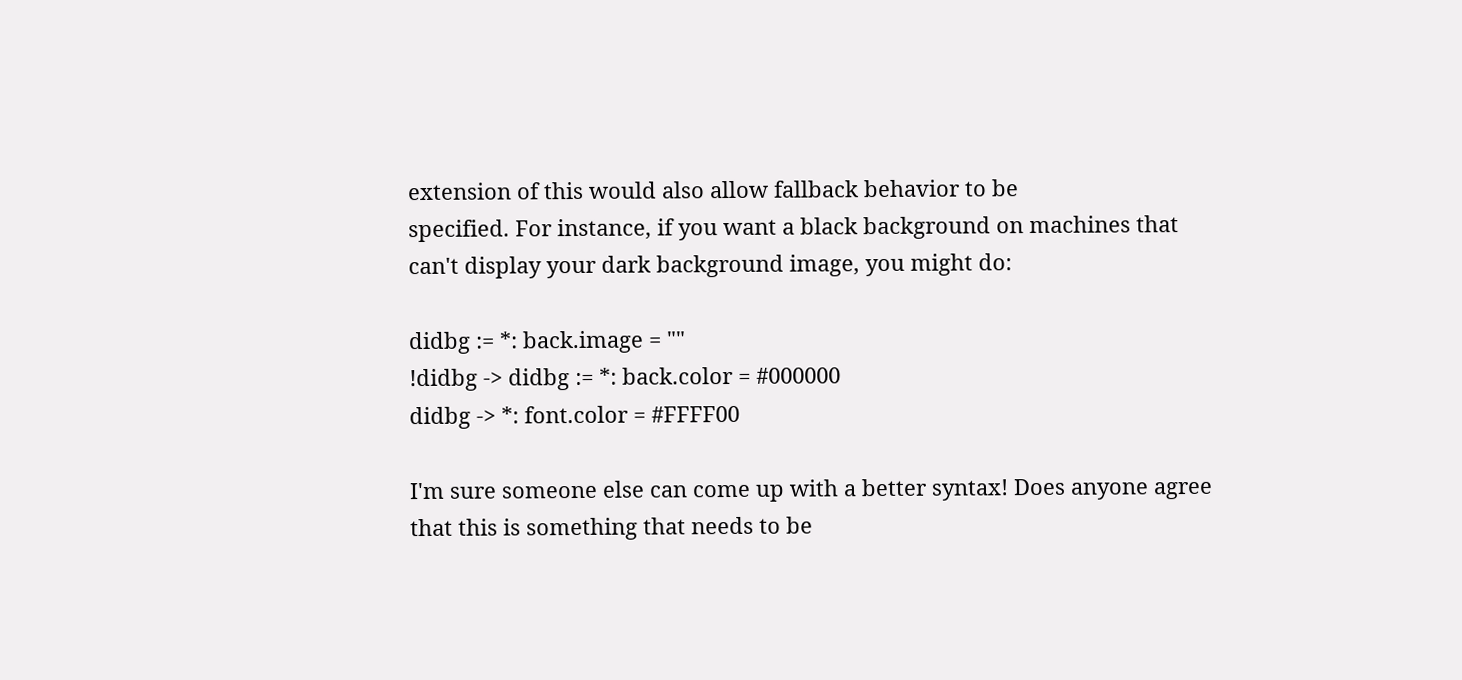extension of this would also allow fallback behavior to be
specified. For instance, if you want a black background on machines that
can't display your dark background image, you might do:

didbg := *: back.image = ""
!didbg -> didbg := *: back.color = #000000
didbg -> *: font.color = #FFFF00

I'm sure someone else can come up with a better syntax! Does anyone agree
that this is something that needs to be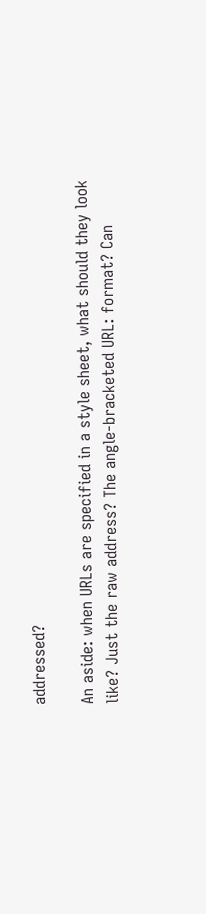addressed?

An aside: when URLs are specified in a style sheet, what should they look
like? Just the raw address? The angle-bracketed URL: format? Can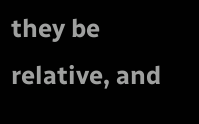they be
relative, and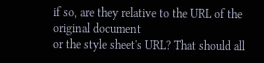if so, are they relative to the URL of the original document
or the style sheet's URL? That should all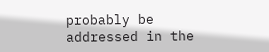probably be addressed in the